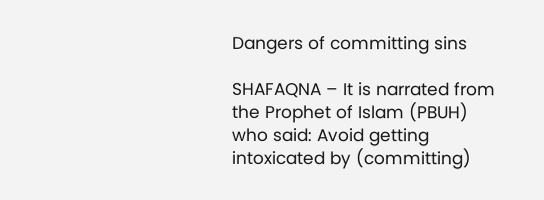Dangers of committing sins

SHAFAQNA – It is narrated from the Prophet of Islam (PBUH) who said: Avoid getting intoxicated by (committing)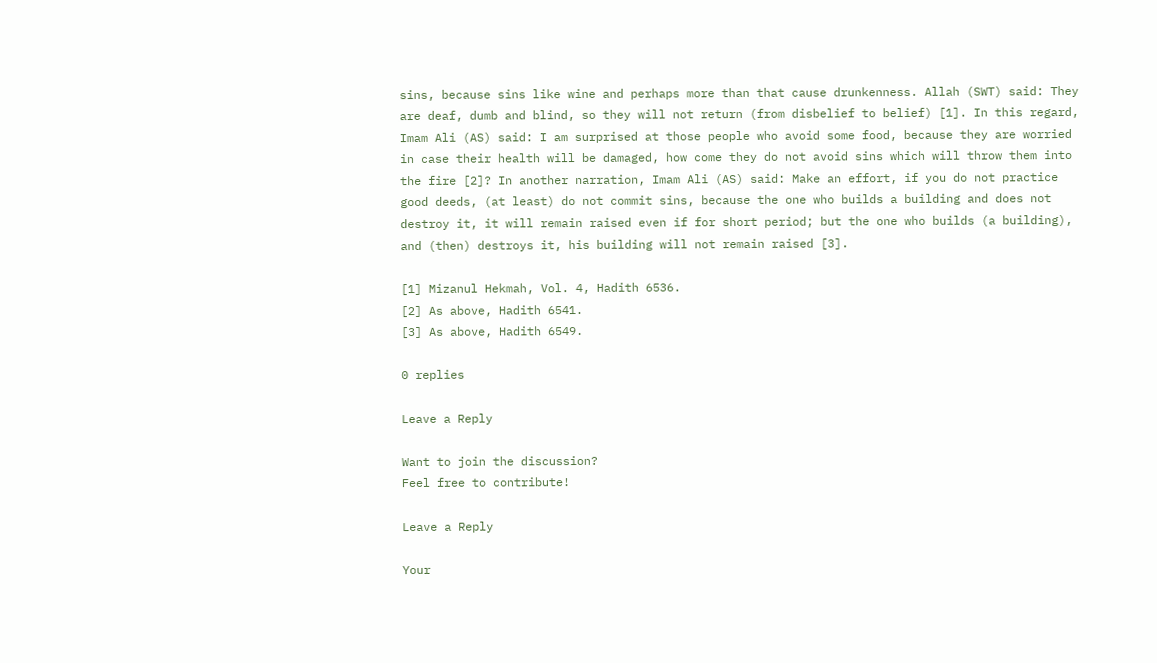sins, because sins like wine and perhaps more than that cause drunkenness. Allah (SWT) said: They are deaf, dumb and blind, so they will not return (from disbelief to belief) [1]. In this regard, Imam Ali (AS) said: I am surprised at those people who avoid some food, because they are worried in case their health will be damaged, how come they do not avoid sins which will throw them into the fire [2]? In another narration, Imam Ali (AS) said: Make an effort, if you do not practice good deeds, (at least) do not commit sins, because the one who builds a building and does not destroy it, it will remain raised even if for short period; but the one who builds (a building), and (then) destroys it, his building will not remain raised [3].

[1] Mizanul Hekmah, Vol. 4, Hadith 6536.
[2] As above, Hadith 6541.
[3] As above, Hadith 6549.

0 replies

Leave a Reply

Want to join the discussion?
Feel free to contribute!

Leave a Reply

Your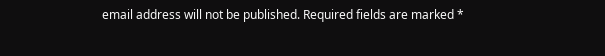email address will not be published. Required fields are marked *